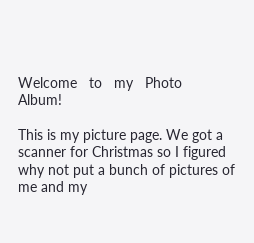Welcome   to   my   Photo   Album!

This is my picture page. We got a scanner for Christmas so I figured why not put a bunch of pictures of me and my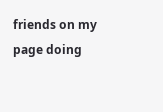friends on my page doing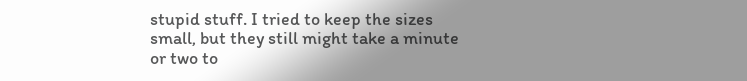stupid stuff. I tried to keep the sizes small, but they still might take a minute or two to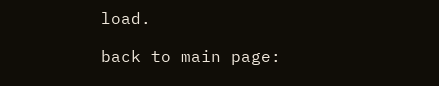load.

back to main page: